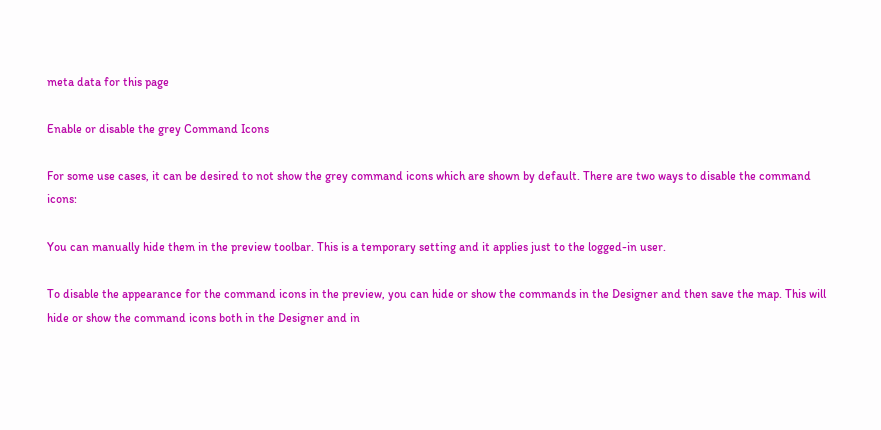meta data for this page

Enable or disable the grey Command Icons

For some use cases, it can be desired to not show the grey command icons which are shown by default. There are two ways to disable the command icons:

You can manually hide them in the preview toolbar. This is a temporary setting and it applies just to the logged-in user.

To disable the appearance for the command icons in the preview, you can hide or show the commands in the Designer and then save the map. This will hide or show the command icons both in the Designer and in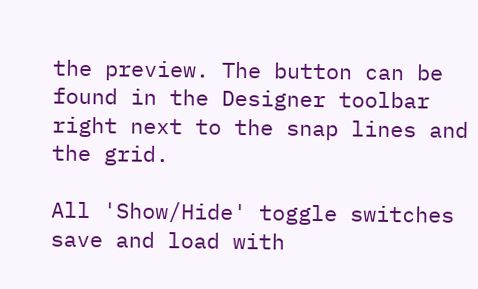the preview. The button can be found in the Designer toolbar right next to the snap lines and the grid.

All 'Show/Hide' toggle switches save and load with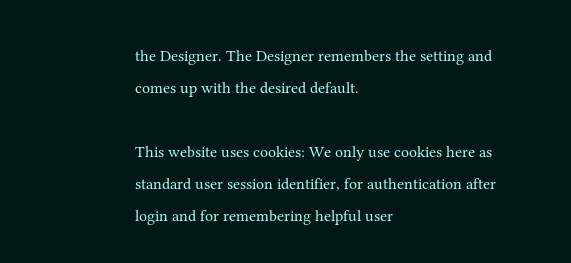the Designer. The Designer remembers the setting and comes up with the desired default.

This website uses cookies: We only use cookies here as standard user session identifier, for authentication after login and for remembering helpful user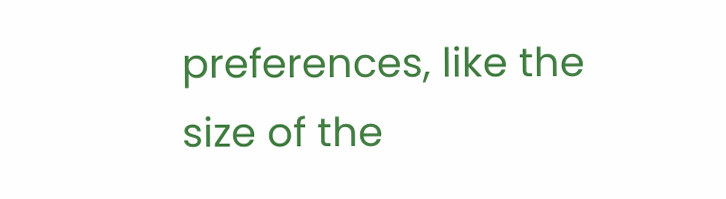preferences, like the size of the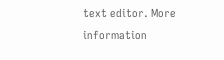text editor. More information